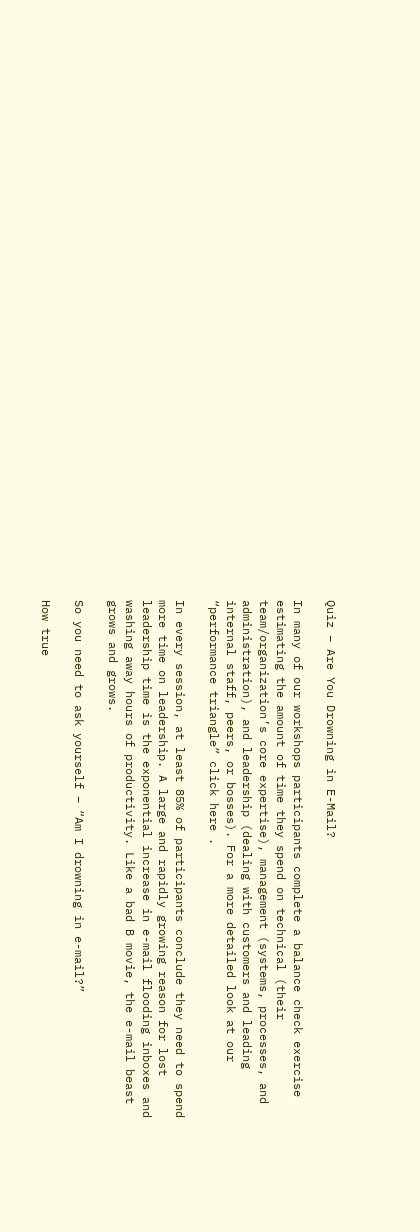Quiz – Are You Drowning in E-Mail?

In many of our workshops participants complete a balance check exercise estimating the amount of time they spend on technical (their team/organization’s core expertise), management (systems, processes, and administration), and leadership (dealing with customers and leading internal staff, peers, or bosses). For a more detailed look at our “performance triangle” click here .

In every session, at least 85% of participants conclude they need to spend more time on leadership. A large and rapidly growing reason for lost leadership time is the exponential increase in e-mail flooding inboxes and washing away hours of productivity. Like a bad B movie, the e-mail beast grows and grows.

So you need to ask yourself – “Am I drowning in e-mail?”

How true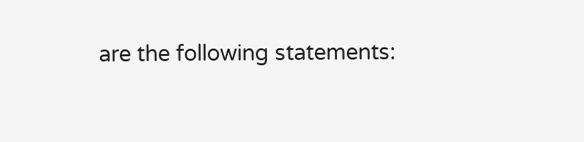are the following statements: